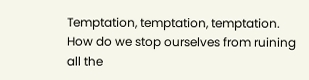Temptation, temptation, temptation. How do we stop ourselves from ruining all the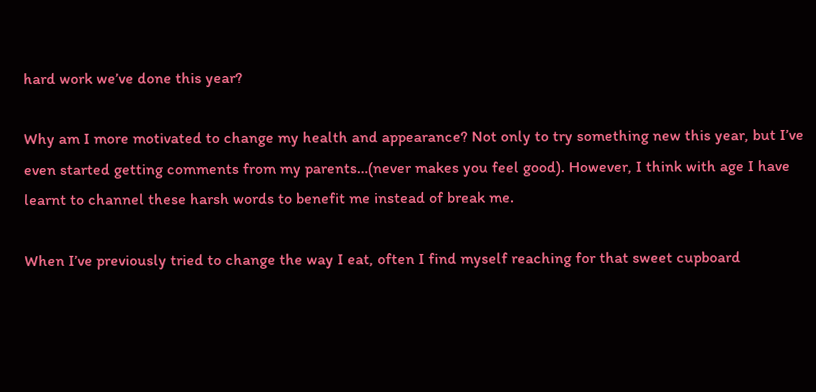hard work we’ve done this year?

Why am I more motivated to change my health and appearance? Not only to try something new this year, but I’ve even started getting comments from my parents…(never makes you feel good). However, I think with age I have learnt to channel these harsh words to benefit me instead of break me.

When I’ve previously tried to change the way I eat, often I find myself reaching for that sweet cupboard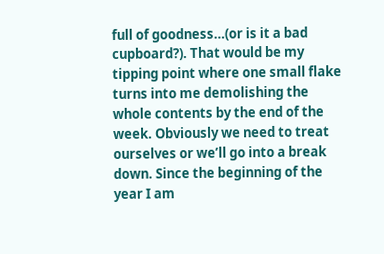full of goodness…(or is it a bad cupboard?). That would be my tipping point where one small flake turns into me demolishing the whole contents by the end of the week. Obviously we need to treat ourselves or we’ll go into a break down. Since the beginning of the year I am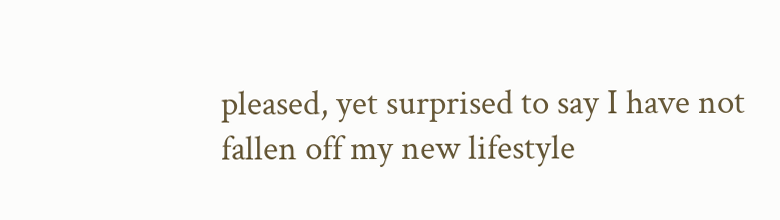pleased, yet surprised to say I have not fallen off my new lifestyle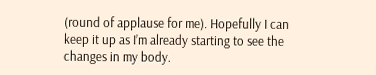(round of applause for me). Hopefully I can keep it up as I’m already starting to see the changes in my body.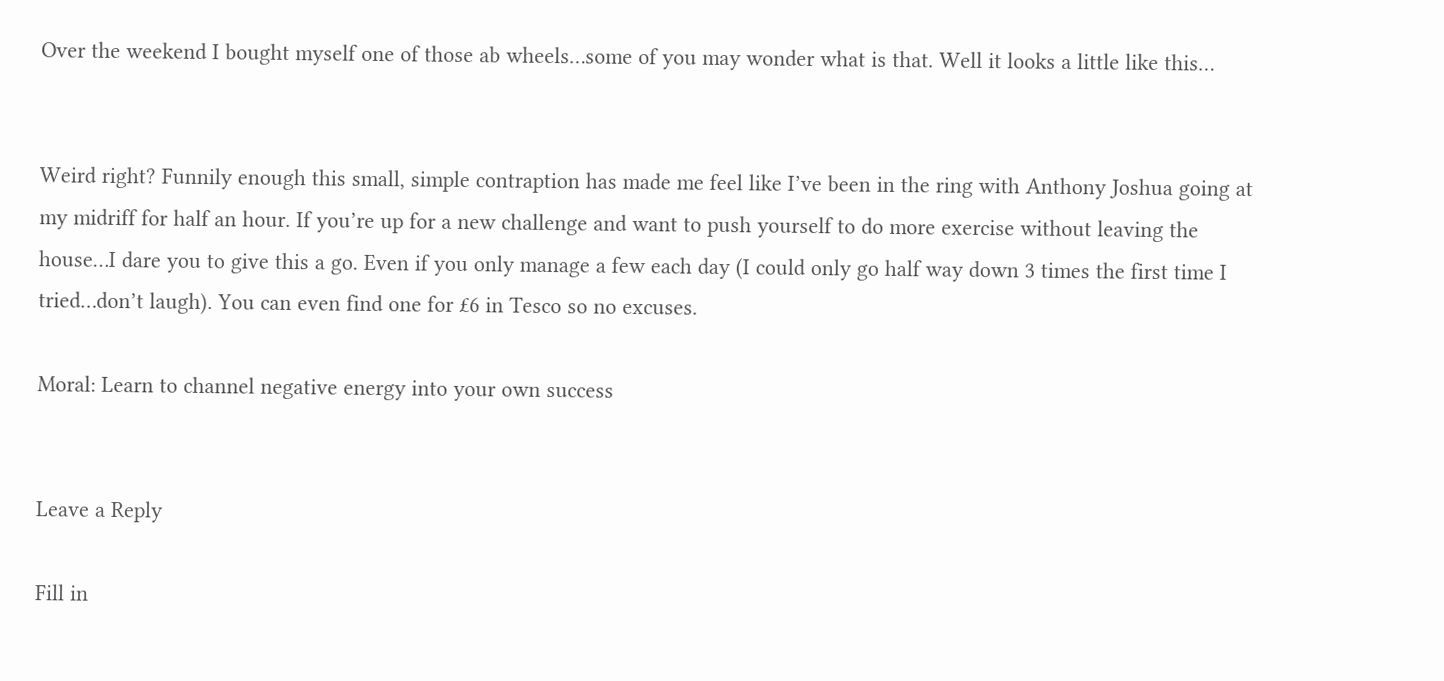Over the weekend I bought myself one of those ab wheels…some of you may wonder what is that. Well it looks a little like this…


Weird right? Funnily enough this small, simple contraption has made me feel like I’ve been in the ring with Anthony Joshua going at my midriff for half an hour. If you’re up for a new challenge and want to push yourself to do more exercise without leaving the house…I dare you to give this a go. Even if you only manage a few each day (I could only go half way down 3 times the first time I tried…don’t laugh). You can even find one for £6 in Tesco so no excuses.

Moral: Learn to channel negative energy into your own success


Leave a Reply

Fill in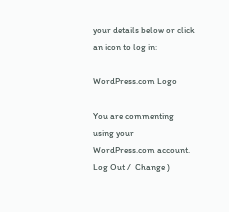your details below or click an icon to log in:

WordPress.com Logo

You are commenting using your WordPress.com account. Log Out /  Change )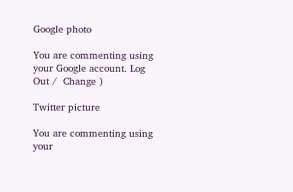Google photo

You are commenting using your Google account. Log Out /  Change )

Twitter picture

You are commenting using your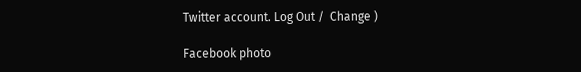Twitter account. Log Out /  Change )

Facebook photo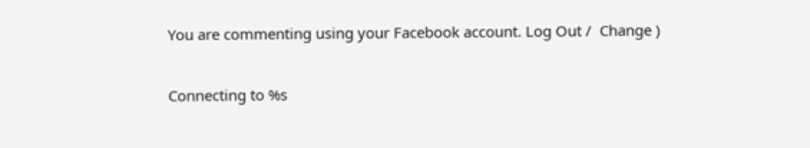You are commenting using your Facebook account. Log Out /  Change )

Connecting to %s